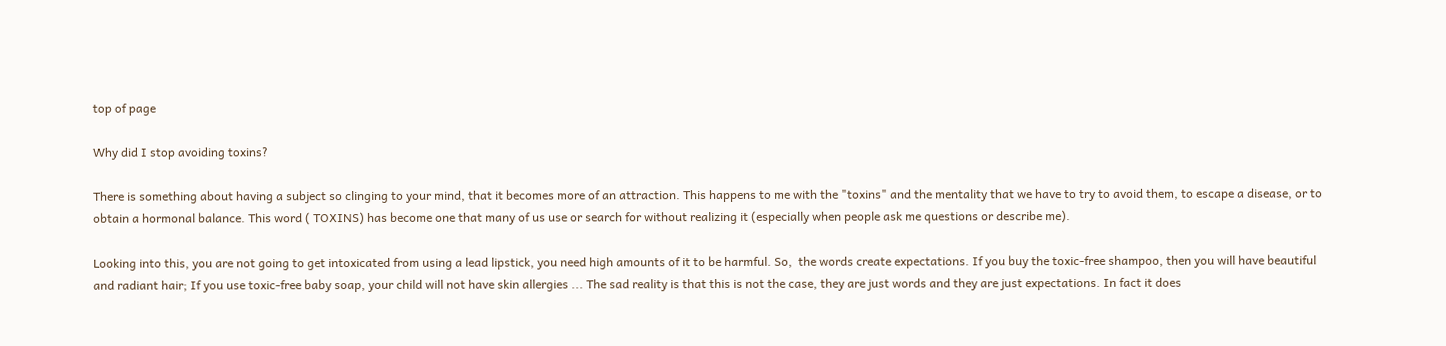top of page

Why did I stop avoiding toxins?

There is something about having a subject so clinging to your mind, that it becomes more of an attraction. This happens to me with the "toxins" and the mentality that we have to try to avoid them, to escape a disease, or to obtain a hormonal balance. This word ( TOXINS) has become one that many of us use or search for without realizing it (especially when people ask me questions or describe me).

Looking into this, you are not going to get intoxicated from using a lead lipstick, you need high amounts of it to be harmful. So,  the words create expectations. If you buy the toxic-free shampoo, then you will have beautiful and radiant hair; If you use toxic-free baby soap, your child will not have skin allergies ... The sad reality is that this is not the case, they are just words and they are just expectations. In fact it does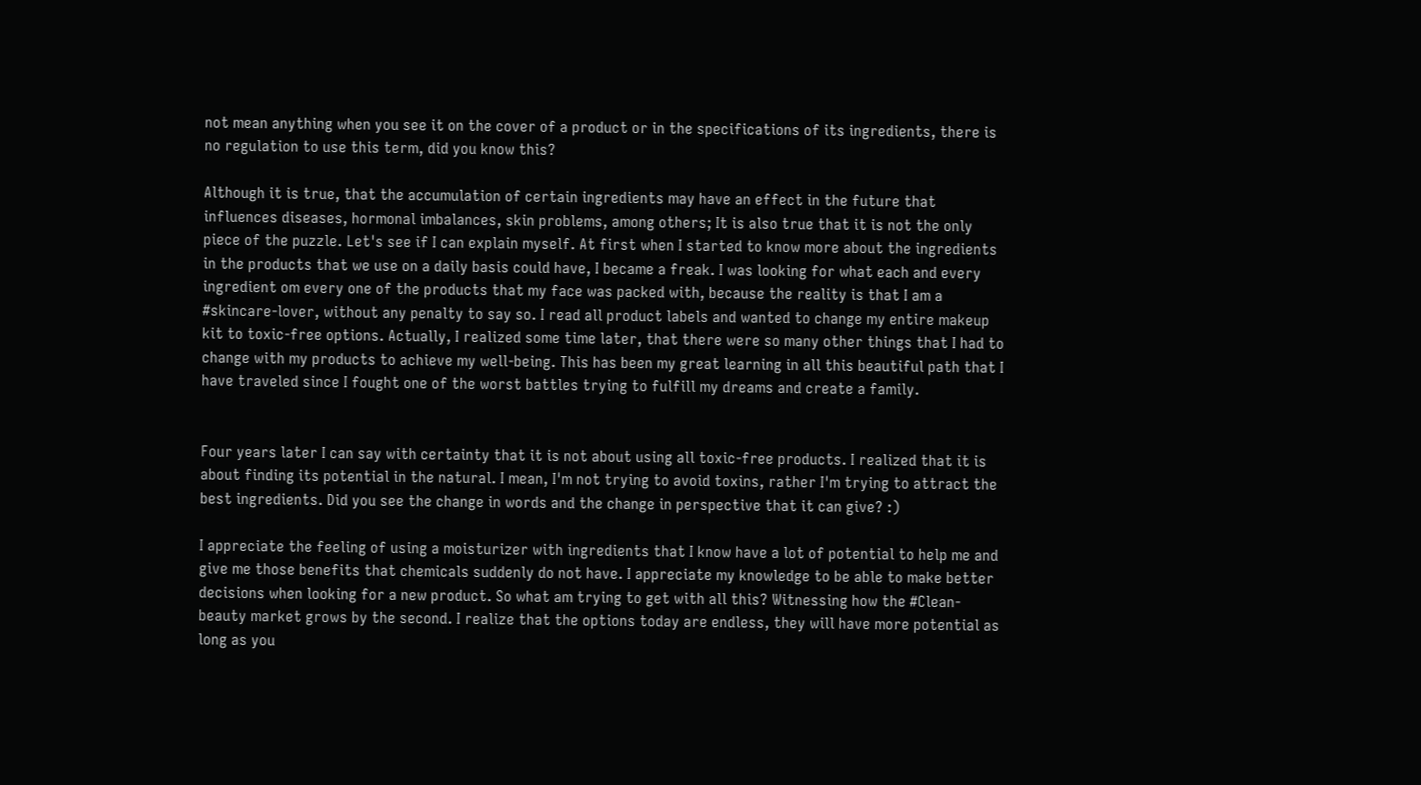not mean anything when you see it on the cover of a product or in the specifications of its ingredients, there is no regulation to use this term, did you know this?

Although it is true, that the accumulation of certain ingredients may have an effect in the future that influences diseases, hormonal imbalances, skin problems, among others; It is also true that it is not the only piece of the puzzle. Let's see if I can explain myself. At first when I started to know more about the ingredients in the products that we use on a daily basis could have, I became a freak. I was looking for what each and every ingredient om every one of the products that my face was packed with, because the reality is that I am a #skincare-lover, without any penalty to say so. I read all product labels and wanted to change my entire makeup kit to toxic-free options. Actually, I realized some time later, that there were so many other things that I had to change with my products to achieve my well-being. This has been my great learning in all this beautiful path that I have traveled since I fought one of the worst battles trying to fulfill my dreams and create a family.


Four years later I can say with certainty that it is not about using all toxic-free products. I realized that it is about finding its potential in the natural. I mean, I'm not trying to avoid toxins, rather I'm trying to attract the best ingredients. Did you see the change in words and the change in perspective that it can give? :)

I appreciate the feeling of using a moisturizer with ingredients that I know have a lot of potential to help me and give me those benefits that chemicals suddenly do not have. I appreciate my knowledge to be able to make better decisions when looking for a new product. So what am trying to get with all this? Witnessing how the #Clean-beauty market grows by the second. I realize that the options today are endless, they will have more potential as long as you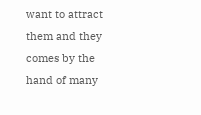want to attract them and they comes by the hand of many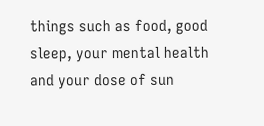things such as food, good sleep, your mental health and your dose of sun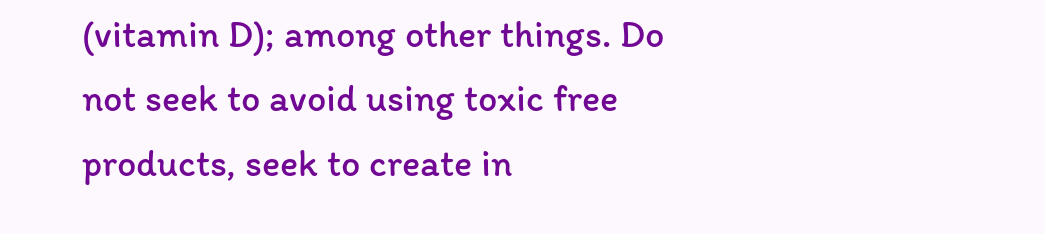(vitamin D); among other things. Do not seek to avoid using toxic free products, seek to create in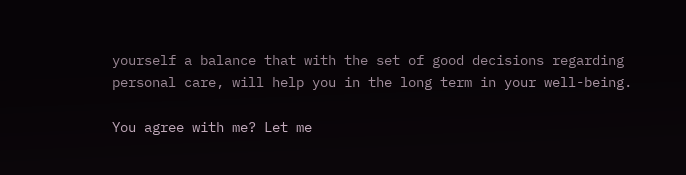yourself a balance that with the set of good decisions regarding personal care, will help you in the long term in your well-being.

You agree with me? Let me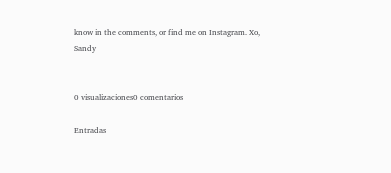know in the comments, or find me on Instagram. Xo, Sandy


0 visualizaciones0 comentarios

Entradas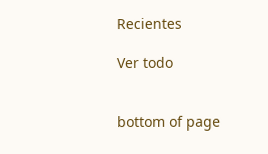Recientes

Ver todo


bottom of page